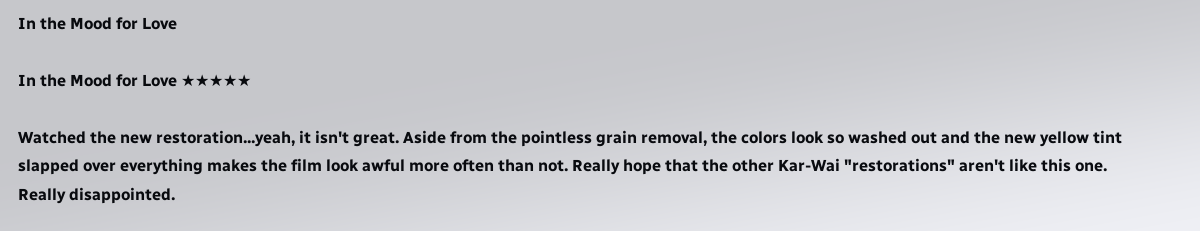In the Mood for Love

In the Mood for Love ★★★★★

Watched the new restoration...yeah, it isn't great. Aside from the pointless grain removal, the colors look so washed out and the new yellow tint slapped over everything makes the film look awful more often than not. Really hope that the other Kar-Wai "restorations" aren't like this one. Really disappointed.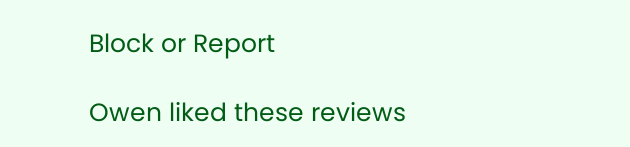Block or Report

Owen liked these reviews